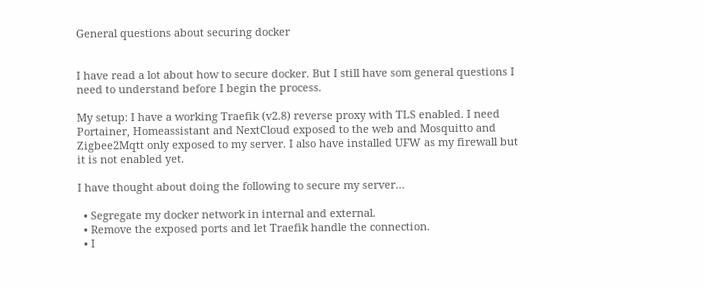General questions about securing docker


I have read a lot about how to secure docker. But I still have som general questions I need to understand before I begin the process.

My setup: I have a working Traefik (v2.8) reverse proxy with TLS enabled. I need Portainer, Homeassistant and NextCloud exposed to the web and Mosquitto and Zigbee2Mqtt only exposed to my server. I also have installed UFW as my firewall but it is not enabled yet.

I have thought about doing the following to secure my server…

  • Segregate my docker network in internal and external.
  • Remove the exposed ports and let Traefik handle the connection.
  • I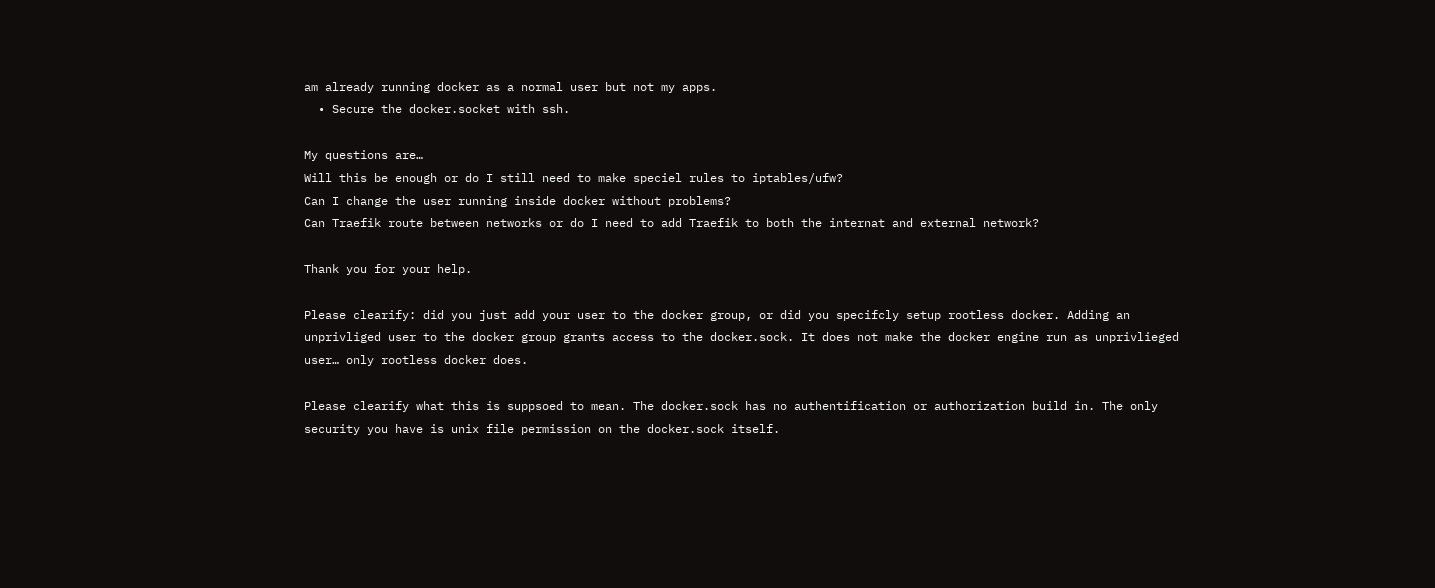am already running docker as a normal user but not my apps.
  • Secure the docker.socket with ssh.

My questions are…
Will this be enough or do I still need to make speciel rules to iptables/ufw?
Can I change the user running inside docker without problems?
Can Traefik route between networks or do I need to add Traefik to both the internat and external network?

Thank you for your help.

Please clearify: did you just add your user to the docker group, or did you specifcly setup rootless docker. Adding an unprivliged user to the docker group grants access to the docker.sock. It does not make the docker engine run as unprivlieged user… only rootless docker does.

Please clearify what this is suppsoed to mean. The docker.sock has no authentification or authorization build in. The only security you have is unix file permission on the docker.sock itself.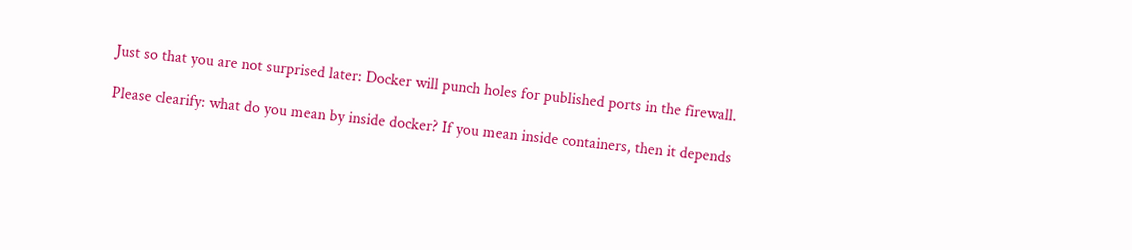Just so that you are not surprised later: Docker will punch holes for published ports in the firewall.

Please clearify: what do you mean by inside docker? If you mean inside containers, then it depends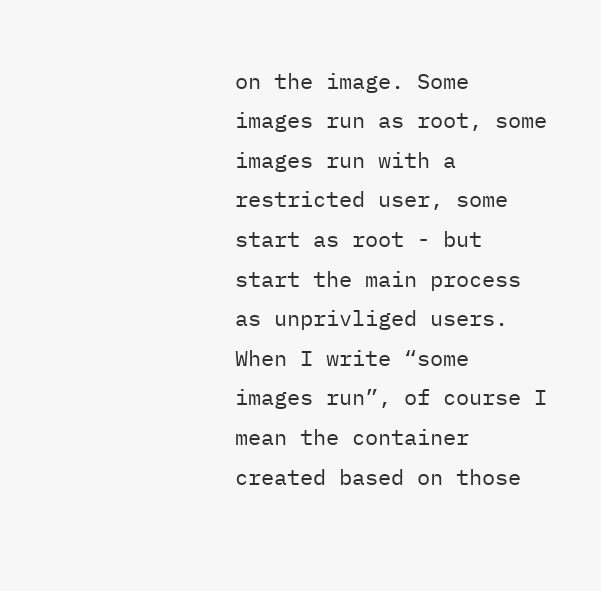on the image. Some images run as root, some images run with a restricted user, some start as root - but start the main process as unprivliged users. When I write “some images run”, of course I mean the container created based on those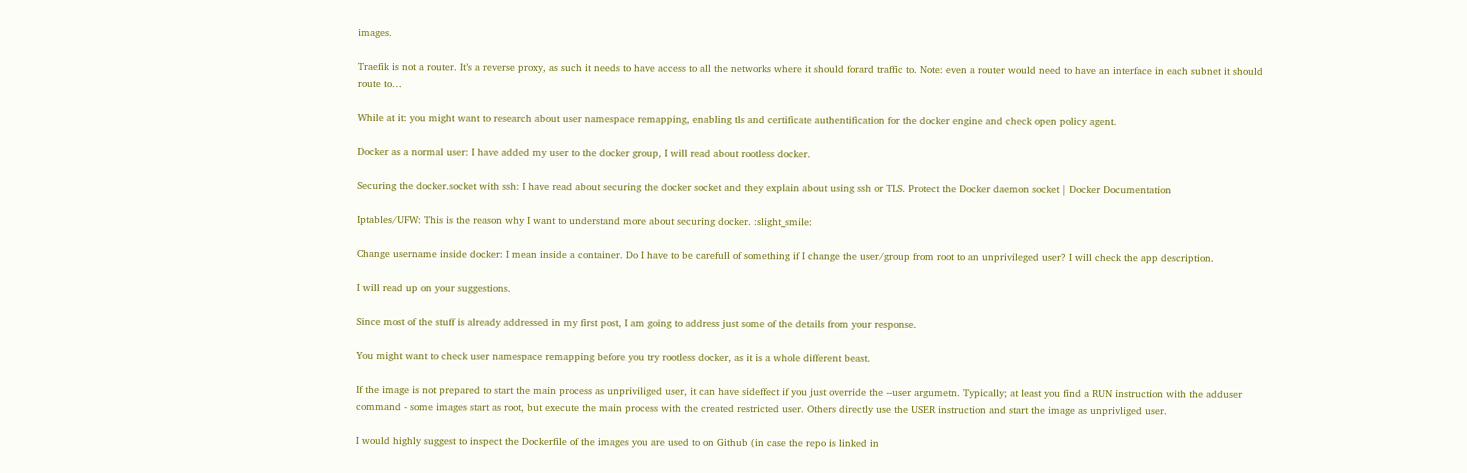images.

Traefik is not a router. It’s a reverse proxy, as such it needs to have access to all the networks where it should forard traffic to. Note: even a router would need to have an interface in each subnet it should route to…

While at it: you might want to research about user namespace remapping, enabling tls and certificate authentification for the docker engine and check open policy agent.

Docker as a normal user: I have added my user to the docker group, I will read about rootless docker.

Securing the docker.socket with ssh: I have read about securing the docker socket and they explain about using ssh or TLS. Protect the Docker daemon socket | Docker Documentation

Iptables/UFW: This is the reason why I want to understand more about securing docker. :slight_smile:

Change username inside docker: I mean inside a container. Do I have to be carefull of something if I change the user/group from root to an unprivileged user? I will check the app description.

I will read up on your suggestions.

Since most of the stuff is already addressed in my first post, I am going to address just some of the details from your response.

You might want to check user namespace remapping before you try rootless docker, as it is a whole different beast.

If the image is not prepared to start the main process as unpriviliged user, it can have sideffect if you just override the --user argumetn. Typically; at least you find a RUN instruction with the adduser command - some images start as root, but execute the main process with the created restricted user. Others directly use the USER instruction and start the image as unprivliged user.

I would highly suggest to inspect the Dockerfile of the images you are used to on Github (in case the repo is linked in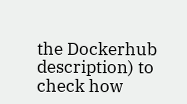the Dockerhub description) to check how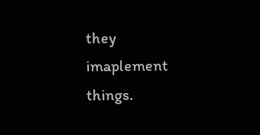they imaplement things.